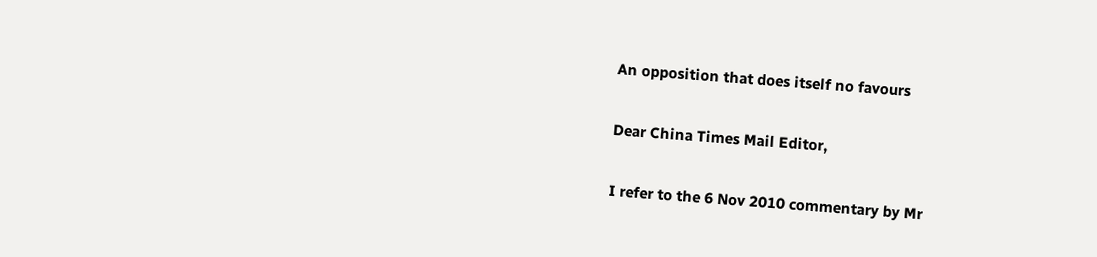An opposition that does itself no favours

Dear China Times Mail Editor,

I refer to the 6 Nov 2010 commentary by Mr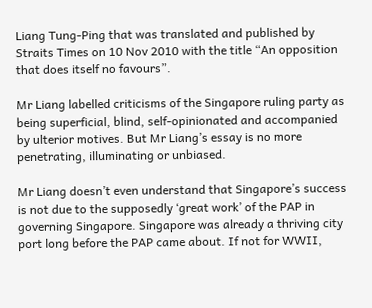Liang Tung-Ping that was translated and published by Straits Times on 10 Nov 2010 with the title “An opposition that does itself no favours”.

Mr Liang labelled criticisms of the Singapore ruling party as being superficial, blind, self-opinionated and accompanied by ulterior motives. But Mr Liang’s essay is no more penetrating, illuminating or unbiased.

Mr Liang doesn’t even understand that Singapore’s success is not due to the supposedly ‘great work’ of the PAP in governing Singapore. Singapore was already a thriving city port long before the PAP came about. If not for WWII,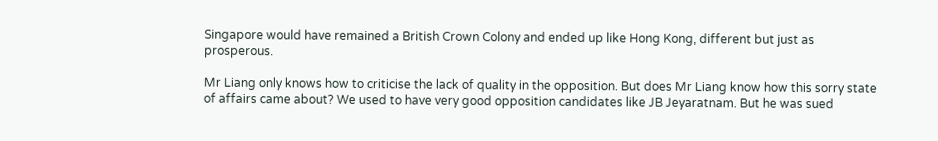Singapore would have remained a British Crown Colony and ended up like Hong Kong, different but just as prosperous.

Mr Liang only knows how to criticise the lack of quality in the opposition. But does Mr Liang know how this sorry state of affairs came about? We used to have very good opposition candidates like JB Jeyaratnam. But he was sued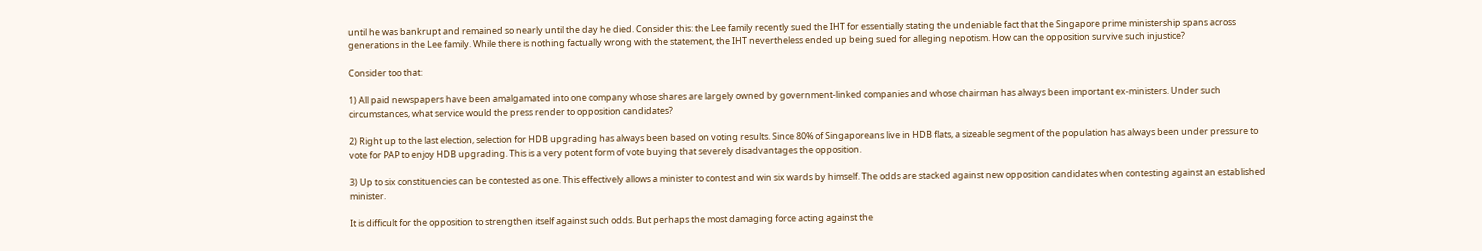until he was bankrupt and remained so nearly until the day he died. Consider this: the Lee family recently sued the IHT for essentially stating the undeniable fact that the Singapore prime ministership spans across generations in the Lee family. While there is nothing factually wrong with the statement, the IHT nevertheless ended up being sued for alleging nepotism. How can the opposition survive such injustice?

Consider too that:

1) All paid newspapers have been amalgamated into one company whose shares are largely owned by government-linked companies and whose chairman has always been important ex-ministers. Under such circumstances, what service would the press render to opposition candidates?

2) Right up to the last election, selection for HDB upgrading has always been based on voting results. Since 80% of Singaporeans live in HDB flats, a sizeable segment of the population has always been under pressure to vote for PAP to enjoy HDB upgrading. This is a very potent form of vote buying that severely disadvantages the opposition.

3) Up to six constituencies can be contested as one. This effectively allows a minister to contest and win six wards by himself. The odds are stacked against new opposition candidates when contesting against an established minister.

It is difficult for the opposition to strengthen itself against such odds. But perhaps the most damaging force acting against the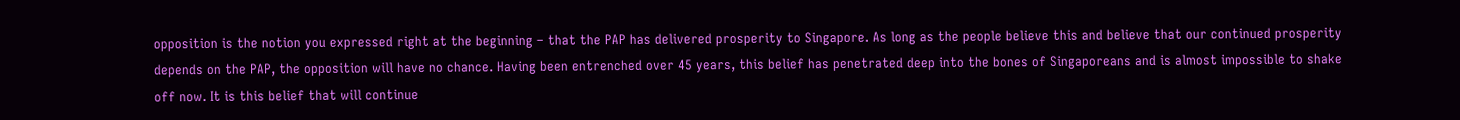opposition is the notion you expressed right at the beginning – that the PAP has delivered prosperity to Singapore. As long as the people believe this and believe that our continued prosperity depends on the PAP, the opposition will have no chance. Having been entrenched over 45 years, this belief has penetrated deep into the bones of Singaporeans and is almost impossible to shake off now. It is this belief that will continue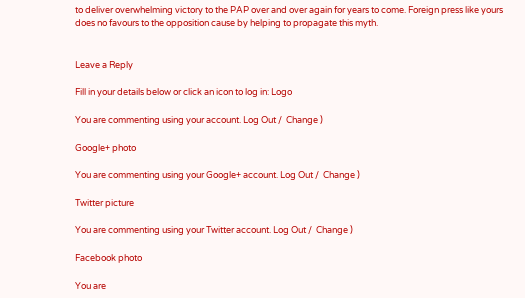to deliver overwhelming victory to the PAP over and over again for years to come. Foreign press like yours does no favours to the opposition cause by helping to propagate this myth.


Leave a Reply

Fill in your details below or click an icon to log in: Logo

You are commenting using your account. Log Out /  Change )

Google+ photo

You are commenting using your Google+ account. Log Out /  Change )

Twitter picture

You are commenting using your Twitter account. Log Out /  Change )

Facebook photo

You are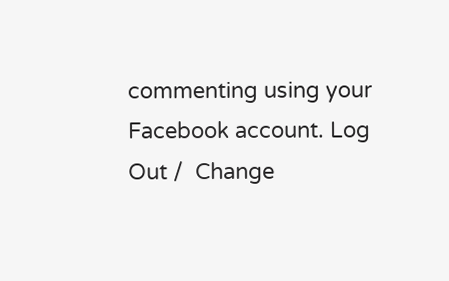commenting using your Facebook account. Log Out /  Change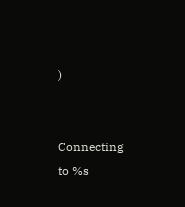)


Connecting to %s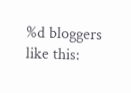%d bloggers like this: